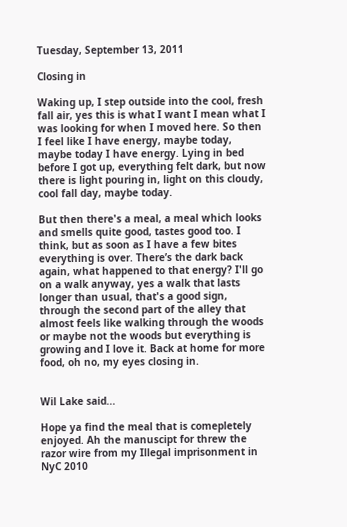Tuesday, September 13, 2011

Closing in

Waking up, I step outside into the cool, fresh fall air, yes this is what I want I mean what I was looking for when I moved here. So then I feel like I have energy, maybe today, maybe today I have energy. Lying in bed before I got up, everything felt dark, but now there is light pouring in, light on this cloudy, cool fall day, maybe today.

But then there's a meal, a meal which looks and smells quite good, tastes good too. I think, but as soon as I have a few bites everything is over. There’s the dark back again, what happened to that energy? I'll go on a walk anyway, yes a walk that lasts longer than usual, that's a good sign, through the second part of the alley that almost feels like walking through the woods or maybe not the woods but everything is growing and I love it. Back at home for more food, oh no, my eyes closing in.


Wil Lake said...

Hope ya find the meal that is comepletely enjoyed. Ah the manuscipt for threw the razor wire from my Illegal imprisonment in NyC 2010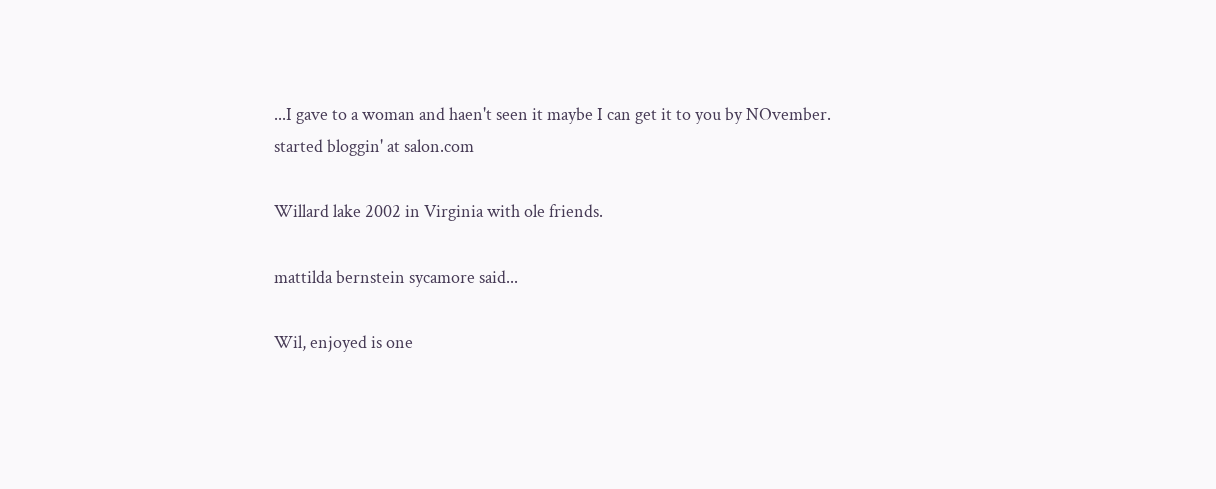...I gave to a woman and haen't seen it maybe I can get it to you by NOvember.
started bloggin' at salon.com

Willard lake 2002 in Virginia with ole friends.

mattilda bernstein sycamore said...

Wil, enjoyed is one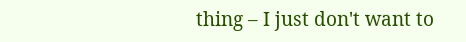thing – I just don't want to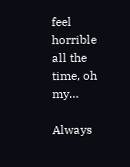feel horrible all the time, oh my…

Always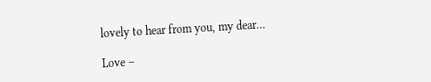lovely to hear from you, my dear…

Love –